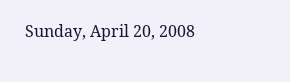Sunday, April 20, 2008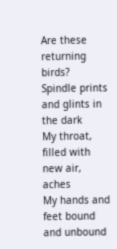Are these returning birds?
Spindle prints and glints in the dark
My throat, filled with new air, aches
My hands and feet bound and unbound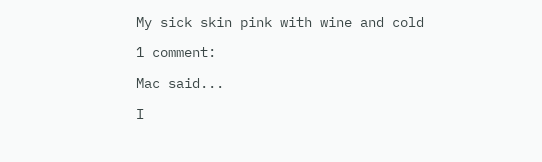My sick skin pink with wine and cold

1 comment:

Mac said...

I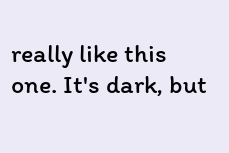really like this one. It's dark, but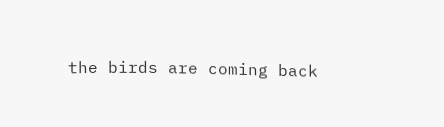the birds are coming back